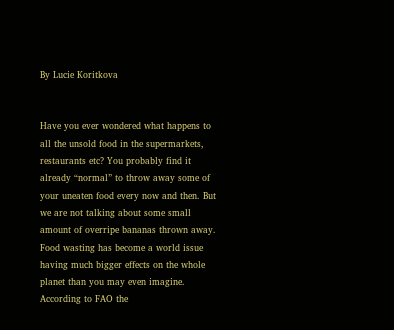By Lucie Koritkova


Have you ever wondered what happens to all the unsold food in the supermarkets, restaurants etc? You probably find it already “normal” to throw away some of your uneaten food every now and then. But we are not talking about some small amount of overripe bananas thrown away. Food wasting has become a world issue having much bigger effects on the whole planet than you may even imagine. According to FAO the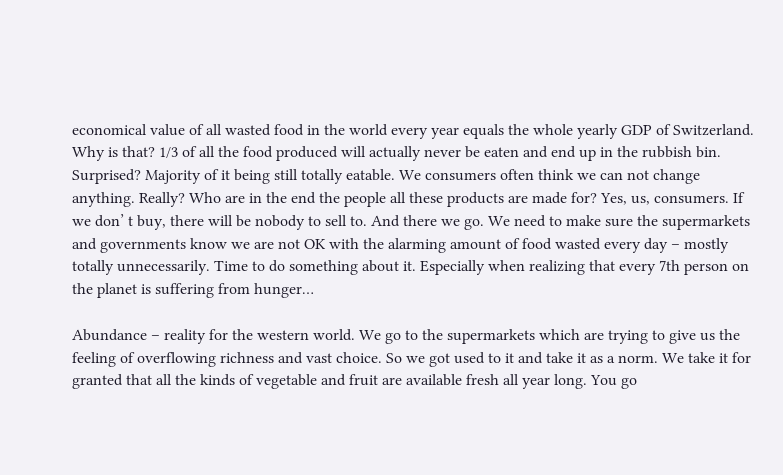economical value of all wasted food in the world every year equals the whole yearly GDP of Switzerland. Why is that? 1/3 of all the food produced will actually never be eaten and end up in the rubbish bin. Surprised? Majority of it being still totally eatable. We consumers often think we can not change anything. Really? Who are in the end the people all these products are made for? Yes, us, consumers. If we don’ t buy, there will be nobody to sell to. And there we go. We need to make sure the supermarkets and governments know we are not OK with the alarming amount of food wasted every day – mostly totally unnecessarily. Time to do something about it. Especially when realizing that every 7th person on the planet is suffering from hunger…

Abundance – reality for the western world. We go to the supermarkets which are trying to give us the feeling of overflowing richness and vast choice. So we got used to it and take it as a norm. We take it for granted that all the kinds of vegetable and fruit are available fresh all year long. You go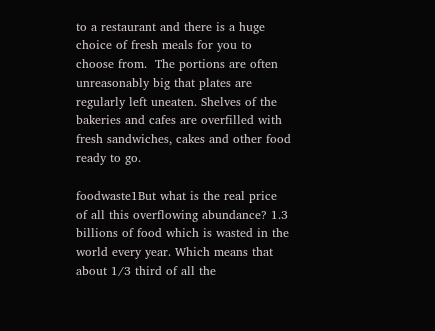to a restaurant and there is a huge choice of fresh meals for you to choose from.  The portions are often unreasonably big that plates are regularly left uneaten. Shelves of the bakeries and cafes are overfilled with fresh sandwiches, cakes and other food ready to go.

foodwaste1But what is the real price of all this overflowing abundance? 1.3 billions of food which is wasted in the world every year. Which means that about 1/3 third of all the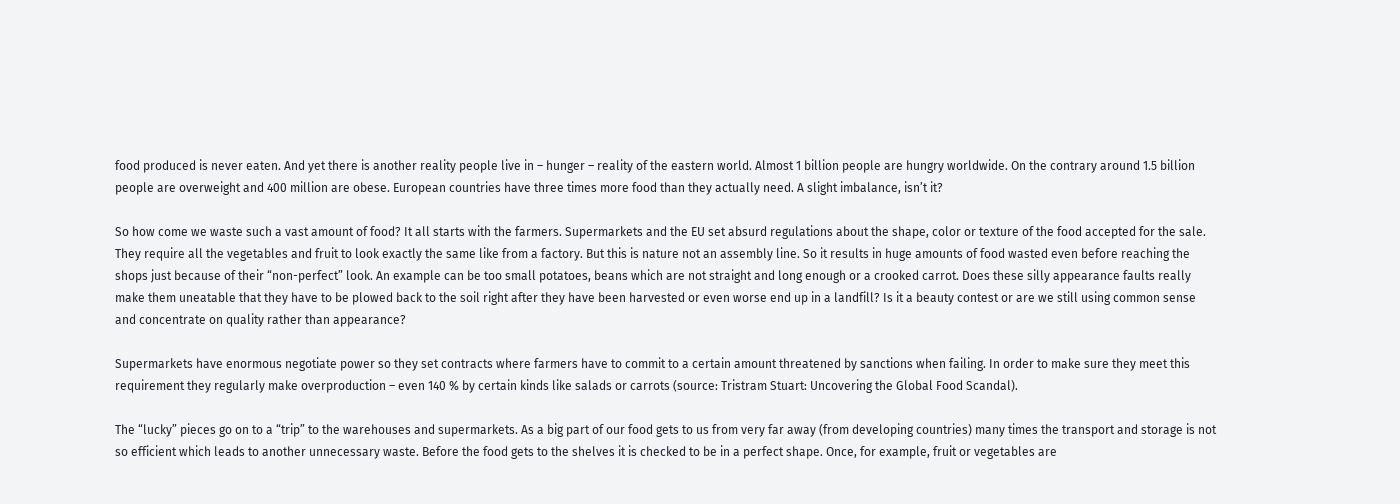food produced is never eaten. And yet there is another reality people live in – hunger – reality of the eastern world. Almost 1 billion people are hungry worldwide. On the contrary around 1.5 billion people are overweight and 400 million are obese. European countries have three times more food than they actually need. A slight imbalance, isn’t it?

So how come we waste such a vast amount of food? It all starts with the farmers. Supermarkets and the EU set absurd regulations about the shape, color or texture of the food accepted for the sale. They require all the vegetables and fruit to look exactly the same like from a factory. But this is nature not an assembly line. So it results in huge amounts of food wasted even before reaching the shops just because of their “non-perfect” look. An example can be too small potatoes, beans which are not straight and long enough or a crooked carrot. Does these silly appearance faults really make them uneatable that they have to be plowed back to the soil right after they have been harvested or even worse end up in a landfill? Is it a beauty contest or are we still using common sense and concentrate on quality rather than appearance?

Supermarkets have enormous negotiate power so they set contracts where farmers have to commit to a certain amount threatened by sanctions when failing. In order to make sure they meet this requirement they regularly make overproduction – even 140 % by certain kinds like salads or carrots (source: Tristram Stuart: Uncovering the Global Food Scandal).

The “lucky” pieces go on to a “trip” to the warehouses and supermarkets. As a big part of our food gets to us from very far away (from developing countries) many times the transport and storage is not so efficient which leads to another unnecessary waste. Before the food gets to the shelves it is checked to be in a perfect shape. Once, for example, fruit or vegetables are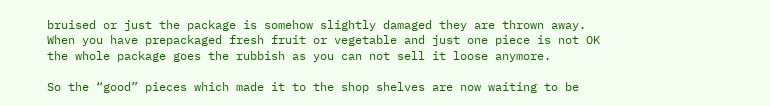bruised or just the package is somehow slightly damaged they are thrown away. When you have prepackaged fresh fruit or vegetable and just one piece is not OK the whole package goes the rubbish as you can not sell it loose anymore.

So the “good” pieces which made it to the shop shelves are now waiting to be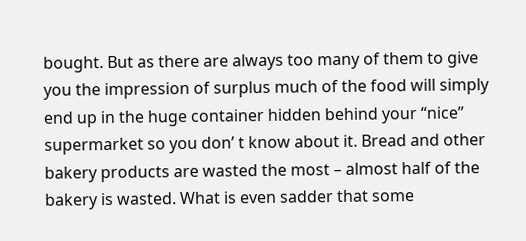bought. But as there are always too many of them to give you the impression of surplus much of the food will simply end up in the huge container hidden behind your “nice” supermarket so you don’ t know about it. Bread and other bakery products are wasted the most – almost half of the bakery is wasted. What is even sadder that some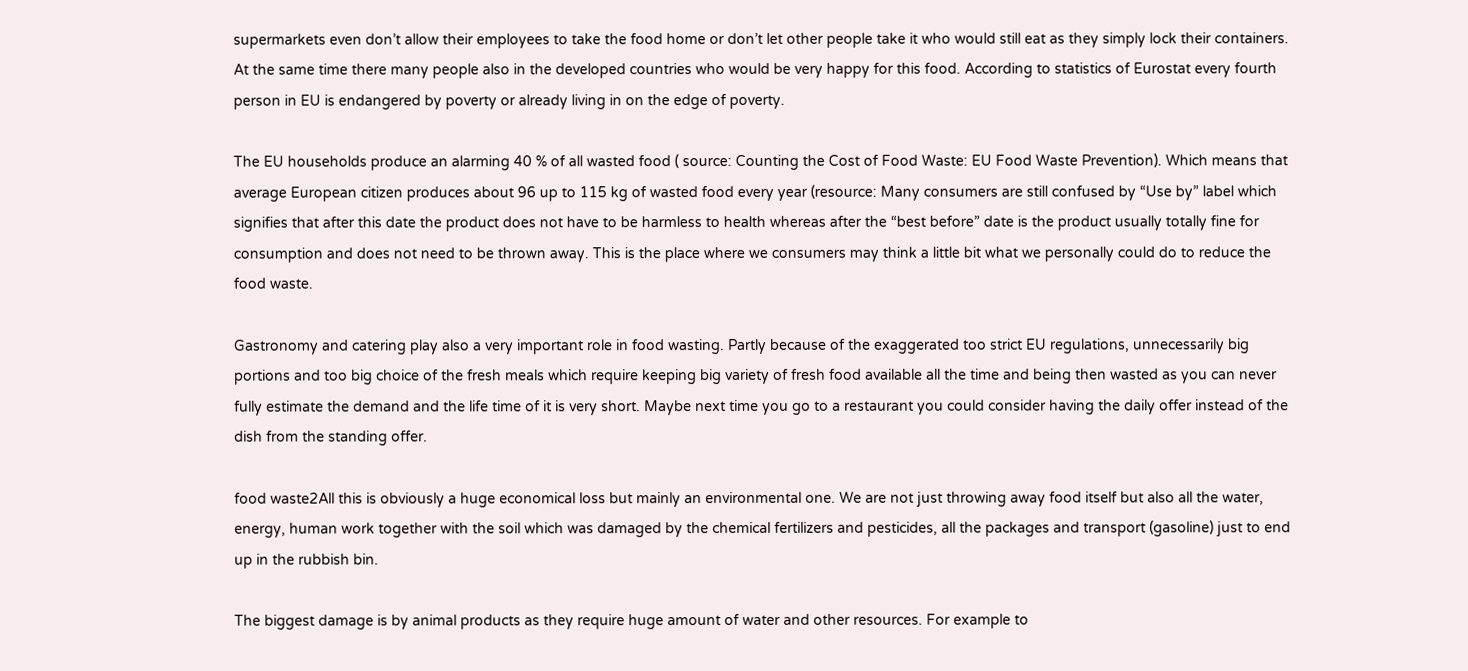supermarkets even don’t allow their employees to take the food home or don’t let other people take it who would still eat as they simply lock their containers. At the same time there many people also in the developed countries who would be very happy for this food. According to statistics of Eurostat every fourth person in EU is endangered by poverty or already living in on the edge of poverty.

The EU households produce an alarming 40 % of all wasted food ( source: Counting the Cost of Food Waste: EU Food Waste Prevention). Which means that average European citizen produces about 96 up to 115 kg of wasted food every year (resource: Many consumers are still confused by “Use by” label which signifies that after this date the product does not have to be harmless to health whereas after the “best before” date is the product usually totally fine for consumption and does not need to be thrown away. This is the place where we consumers may think a little bit what we personally could do to reduce the food waste.

Gastronomy and catering play also a very important role in food wasting. Partly because of the exaggerated too strict EU regulations, unnecessarily big portions and too big choice of the fresh meals which require keeping big variety of fresh food available all the time and being then wasted as you can never fully estimate the demand and the life time of it is very short. Maybe next time you go to a restaurant you could consider having the daily offer instead of the dish from the standing offer.

food waste2All this is obviously a huge economical loss but mainly an environmental one. We are not just throwing away food itself but also all the water, energy, human work together with the soil which was damaged by the chemical fertilizers and pesticides, all the packages and transport (gasoline) just to end up in the rubbish bin.

The biggest damage is by animal products as they require huge amount of water and other resources. For example to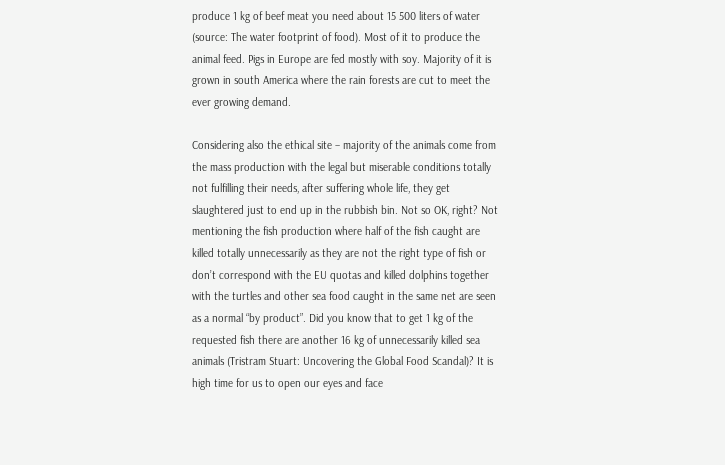produce 1 kg of beef meat you need about 15 500 liters of water (source: The water footprint of food). Most of it to produce the animal feed. Pigs in Europe are fed mostly with soy. Majority of it is grown in south America where the rain forests are cut to meet the ever growing demand.

Considering also the ethical site – majority of the animals come from the mass production with the legal but miserable conditions totally not fulfilling their needs, after suffering whole life, they get slaughtered just to end up in the rubbish bin. Not so OK, right? Not mentioning the fish production where half of the fish caught are killed totally unnecessarily as they are not the right type of fish or don’t correspond with the EU quotas and killed dolphins together with the turtles and other sea food caught in the same net are seen as a normal “by product”. Did you know that to get 1 kg of the requested fish there are another 16 kg of unnecessarily killed sea animals (Tristram Stuart: Uncovering the Global Food Scandal)? It is high time for us to open our eyes and face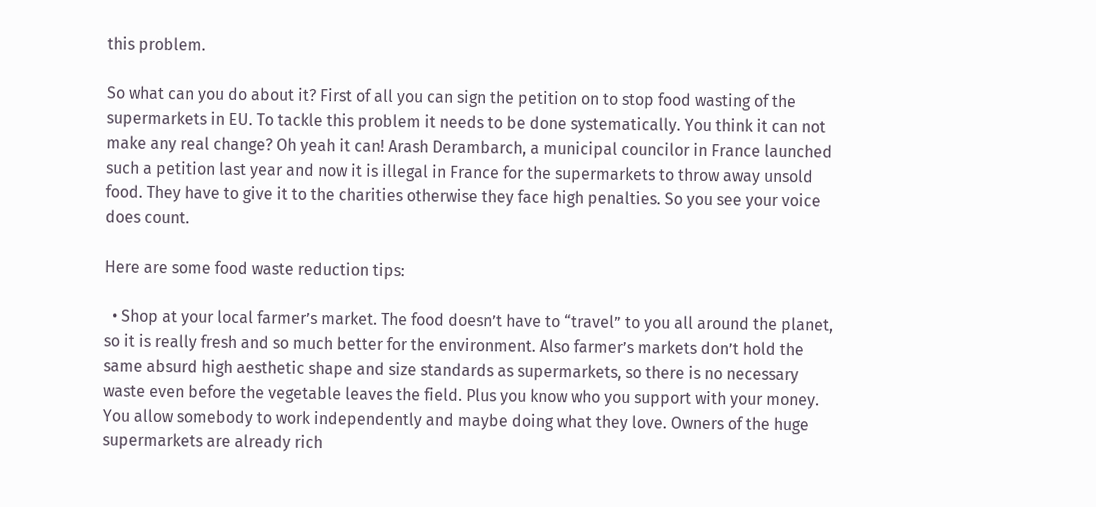this problem.

So what can you do about it? First of all you can sign the petition on to stop food wasting of the supermarkets in EU. To tackle this problem it needs to be done systematically. You think it can not make any real change? Oh yeah it can! Arash Derambarch, a municipal councilor in France launched such a petition last year and now it is illegal in France for the supermarkets to throw away unsold food. They have to give it to the charities otherwise they face high penalties. So you see your voice does count.

Here are some food waste reduction tips:

  • Shop at your local farmer’s market. The food doesn’t have to “travel” to you all around the planet, so it is really fresh and so much better for the environment. Also farmer’s markets don’t hold the same absurd high aesthetic shape and size standards as supermarkets, so there is no necessary waste even before the vegetable leaves the field. Plus you know who you support with your money. You allow somebody to work independently and maybe doing what they love. Owners of the huge supermarkets are already rich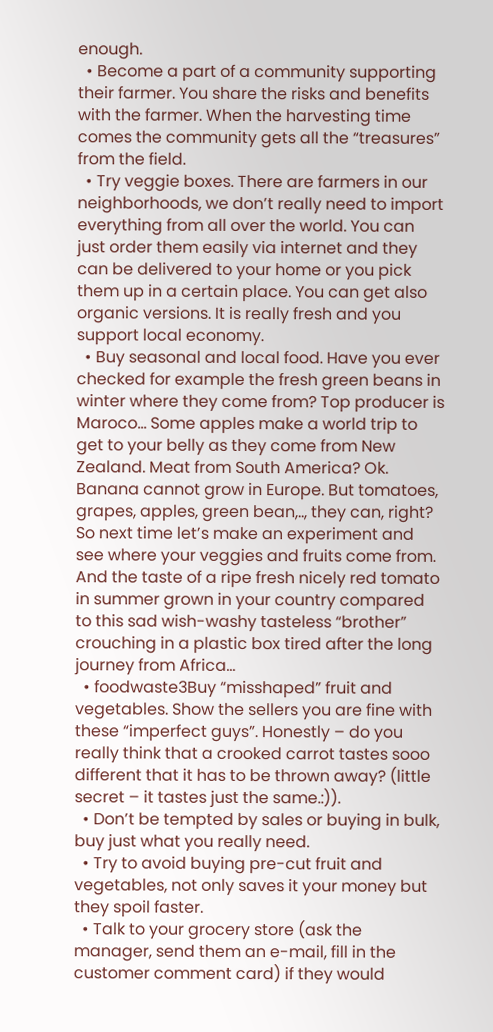enough.
  • Become a part of a community supporting their farmer. You share the risks and benefits with the farmer. When the harvesting time comes the community gets all the “treasures” from the field.
  • Try veggie boxes. There are farmers in our neighborhoods, we don’t really need to import everything from all over the world. You can just order them easily via internet and they can be delivered to your home or you pick them up in a certain place. You can get also organic versions. It is really fresh and you support local economy.
  • Buy seasonal and local food. Have you ever checked for example the fresh green beans in winter where they come from? Top producer is Maroco… Some apples make a world trip to get to your belly as they come from New Zealand. Meat from South America? Ok. Banana cannot grow in Europe. But tomatoes, grapes, apples, green bean,.., they can, right? So next time let’s make an experiment and see where your veggies and fruits come from. And the taste of a ripe fresh nicely red tomato in summer grown in your country compared to this sad wish-washy tasteless “brother” crouching in a plastic box tired after the long journey from Africa…
  • foodwaste3Buy “misshaped” fruit and vegetables. Show the sellers you are fine with these “imperfect guys”. Honestly – do you really think that a crooked carrot tastes sooo different that it has to be thrown away? (little secret – it tastes just the same.:)).
  • Don’t be tempted by sales or buying in bulk, buy just what you really need.
  • Try to avoid buying pre-cut fruit and vegetables, not only saves it your money but they spoil faster.
  • Talk to your grocery store (ask the manager, send them an e-mail, fill in the customer comment card) if they would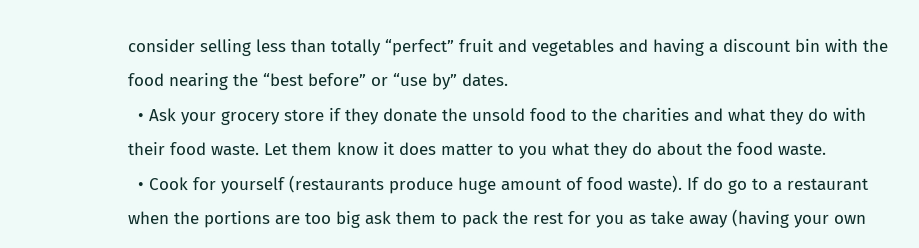consider selling less than totally “perfect” fruit and vegetables and having a discount bin with the food nearing the “best before” or “use by” dates.
  • Ask your grocery store if they donate the unsold food to the charities and what they do with their food waste. Let them know it does matter to you what they do about the food waste.
  • Cook for yourself (restaurants produce huge amount of food waste). If do go to a restaurant when the portions are too big ask them to pack the rest for you as take away (having your own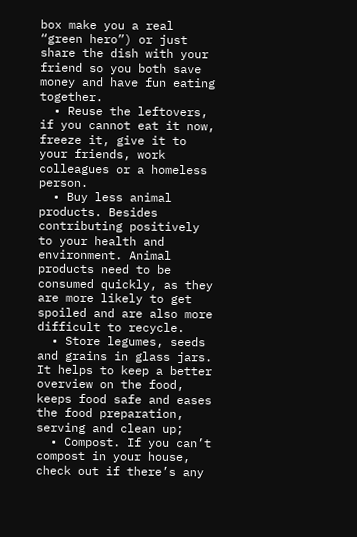box make you a real “green hero”) or just share the dish with your friend so you both save money and have fun eating together.
  • Reuse the leftovers, if you cannot eat it now, freeze it, give it to your friends, work colleagues or a homeless person.
  • Buy less animal products. Besides contributing positively to your health and environment. Animal products need to be consumed quickly, as they are more likely to get spoiled and are also more difficult to recycle.
  • Store legumes, seeds and grains in glass jars. It helps to keep a better overview on the food, keeps food safe and eases the food preparation, serving and clean up;
  • Compost. If you can’t compost in your house, check out if there’s any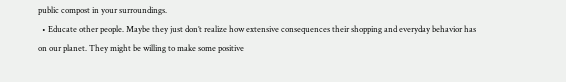public compost in your surroundings.
  • Educate other people. Maybe they just don’t realize how extensive consequences their shopping and everyday behavior has on our planet. They might be willing to make some positive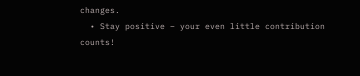changes.
  • Stay positive – your even little contribution counts!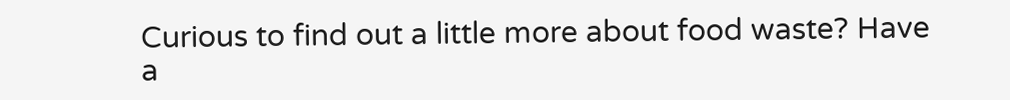Curious to find out a little more about food waste? Have a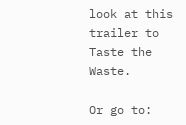look at this trailer to Taste the Waste.

Or go to: